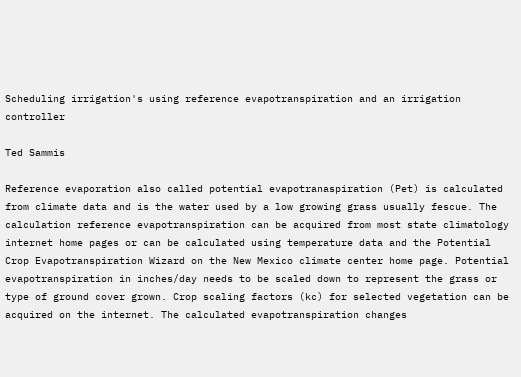Scheduling irrigation's using reference evapotranspiration and an irrigation controller

Ted Sammis

Reference evaporation also called potential evapotranaspiration (Pet) is calculated from climate data and is the water used by a low growing grass usually fescue. The calculation reference evapotranspiration can be acquired from most state climatology internet home pages or can be calculated using temperature data and the Potential Crop Evapotranspiration Wizard on the New Mexico climate center home page. Potential evapotranspiration in inches/day needs to be scaled down to represent the grass or type of ground cover grown. Crop scaling factors (kc) for selected vegetation can be acquired on the internet. The calculated evapotranspiration changes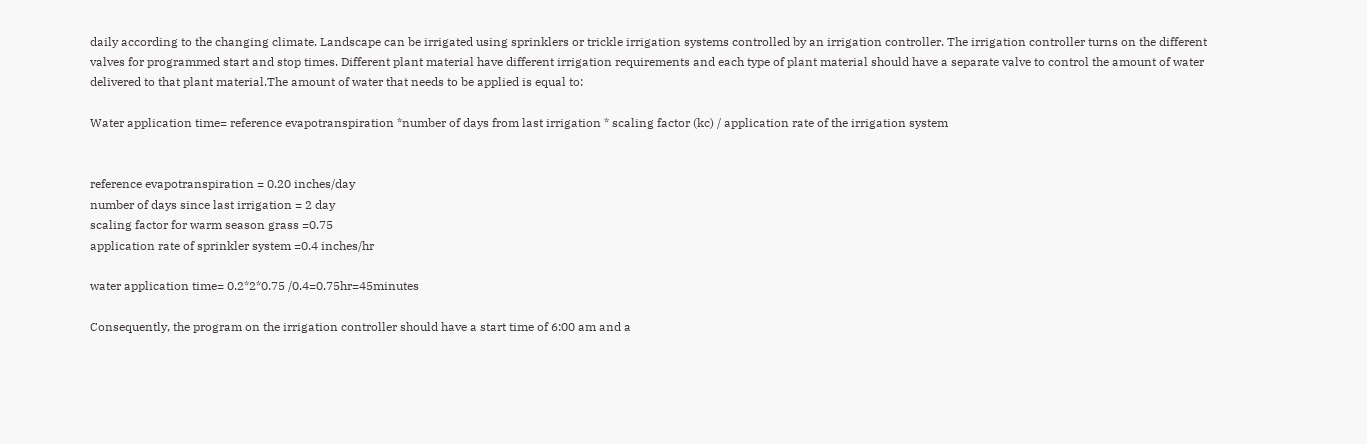daily according to the changing climate. Landscape can be irrigated using sprinklers or trickle irrigation systems controlled by an irrigation controller. The irrigation controller turns on the different valves for programmed start and stop times. Different plant material have different irrigation requirements and each type of plant material should have a separate valve to control the amount of water delivered to that plant material.The amount of water that needs to be applied is equal to:

Water application time= reference evapotranspiration *number of days from last irrigation * scaling factor (kc) / application rate of the irrigation system


reference evapotranspiration = 0.20 inches/day
number of days since last irrigation = 2 day
scaling factor for warm season grass =0.75
application rate of sprinkler system =0.4 inches/hr

water application time= 0.2*2*0.75 /0.4=0.75hr=45minutes

Consequently, the program on the irrigation controller should have a start time of 6:00 am and a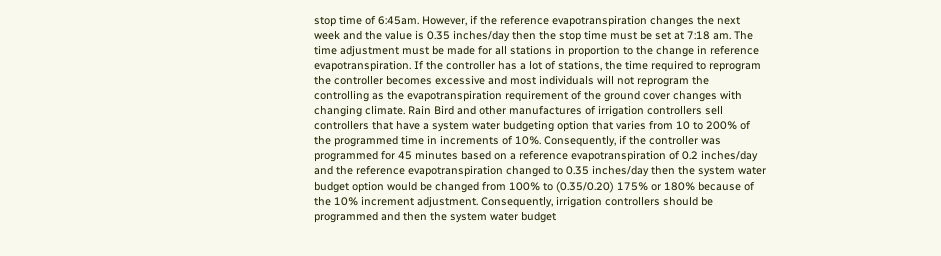stop time of 6:45am. However, if the reference evapotranspiration changes the next week and the value is 0.35 inches/day then the stop time must be set at 7:18 am. The time adjustment must be made for all stations in proportion to the change in reference evapotranspiration. If the controller has a lot of stations, the time required to reprogram the controller becomes excessive and most individuals will not reprogram the controlling as the evapotranspiration requirement of the ground cover changes with changing climate. Rain Bird and other manufactures of irrigation controllers sell controllers that have a system water budgeting option that varies from 10 to 200% of the programmed time in increments of 10%. Consequently, if the controller was programmed for 45 minutes based on a reference evapotranspiration of 0.2 inches/day and the reference evapotranspiration changed to 0.35 inches/day then the system water budget option would be changed from 100% to (0.35/0.20) 175% or 180% because of the 10% increment adjustment. Consequently, irrigation controllers should be programmed and then the system water budget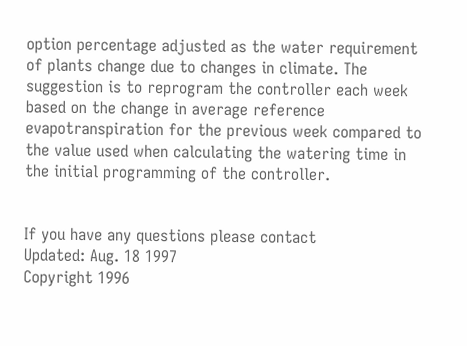option percentage adjusted as the water requirement of plants change due to changes in climate. The suggestion is to reprogram the controller each week based on the change in average reference evapotranspiration for the previous week compared to the value used when calculating the watering time in the initial programming of the controller.


If you have any questions please contact
Updated: Aug. 18 1997
Copyright 1996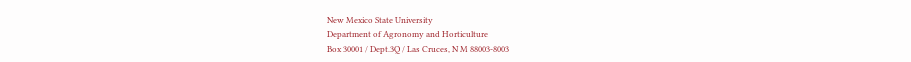New Mexico State University
Department of Agronomy and Horticulture
Box 30001 / Dept.3Q / Las Cruces, N M 88003-8003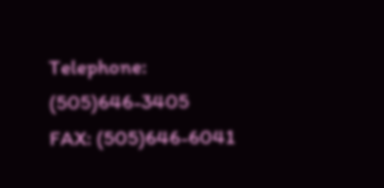Telephone: (505)646-3405
FAX: (505)646-6041